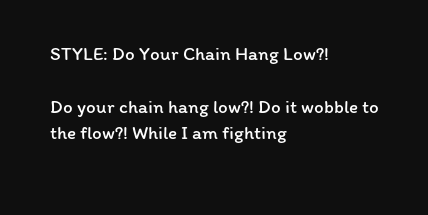STYLE: Do Your Chain Hang Low?!

Do your chain hang low?! Do it wobble to the flow?! While I am fighting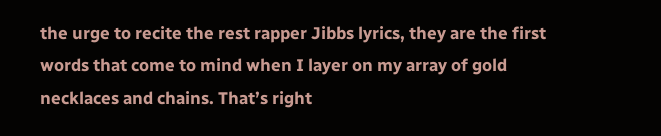the urge to recite the rest rapper Jibbs lyrics, they are the first words that come to mind when I layer on my array of gold necklaces and chains. That’s right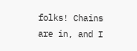folks! Chains are in, and I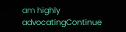am highly advocatingContinue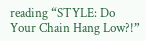reading “STYLE: Do Your Chain Hang Low?!”